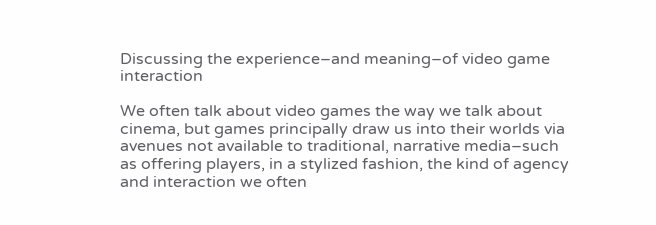Discussing the experience–and meaning–of video game interaction

We often talk about video games the way we talk about cinema, but games principally draw us into their worlds via avenues not available to traditional, narrative media–such as offering players, in a stylized fashion, the kind of agency and interaction we often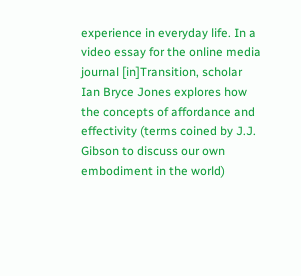experience in everyday life. In a video essay for the online media journal [in]Transition, scholar Ian Bryce Jones explores how the concepts of affordance and effectivity (terms coined by J.J. Gibson to discuss our own embodiment in the world)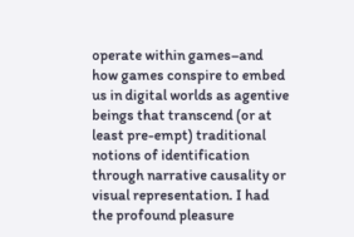operate within games–and how games conspire to embed us in digital worlds as agentive beings that transcend (or at least pre-empt) traditional notions of identification through narrative causality or visual representation. I had the profound pleasure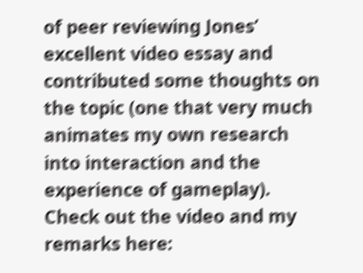of peer reviewing Jones’ excellent video essay and contributed some thoughts on the topic (one that very much animates my own research into interaction and the experience of gameplay). Check out the video and my remarks here: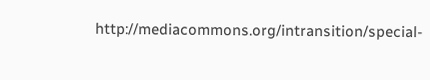http://mediacommons.org/intransition/special-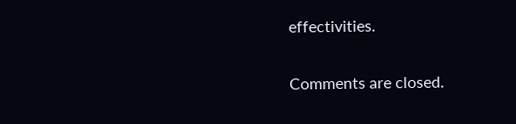effectivities.

Comments are closed.